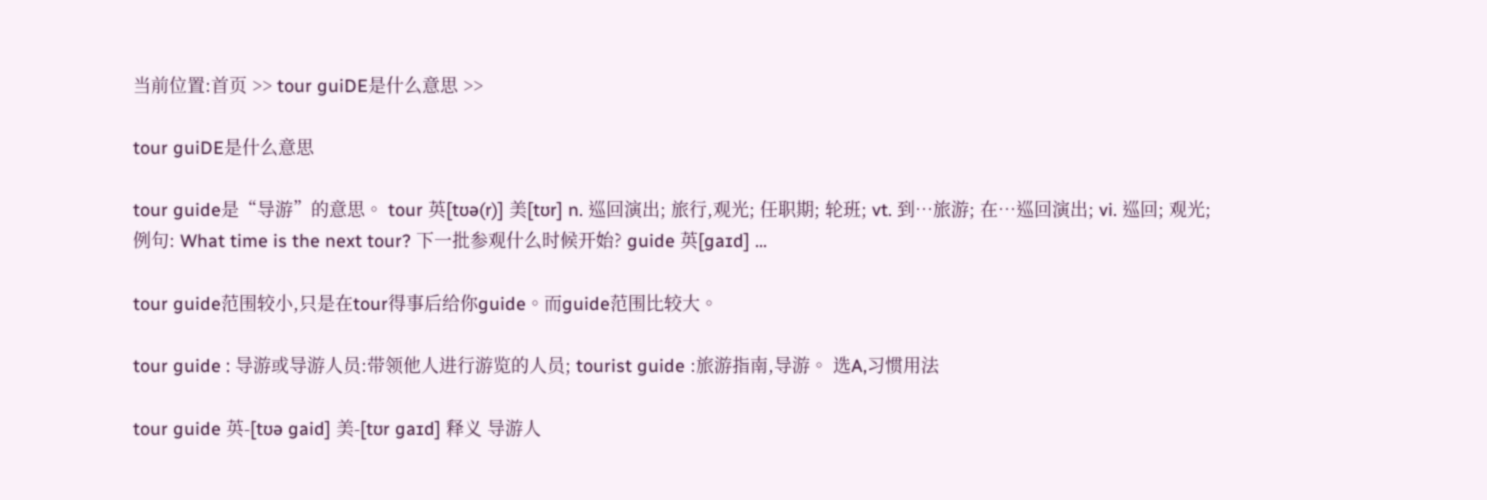当前位置:首页 >> tour guiDE是什么意思 >>

tour guiDE是什么意思

tour guide是“导游”的意思。 tour 英[tʊə(r)] 美[tʊr] n. 巡回演出; 旅行,观光; 任职期; 轮班; vt. 到…旅游; 在…巡回演出; vi. 巡回; 观光; 例句: What time is the next tour? 下一批参观什么时候开始? guide 英[gaɪd] ...

tour guide范围较小,只是在tour得事后给你guide。而guide范围比较大。

tour guide : 导游或导游人员:带领他人进行游览的人员; tourist guide :旅游指南,导游。 选A,习惯用法

tour guide 英-[tʊə ɡaid] 美-[tʊr ɡaɪd] 释义 导游人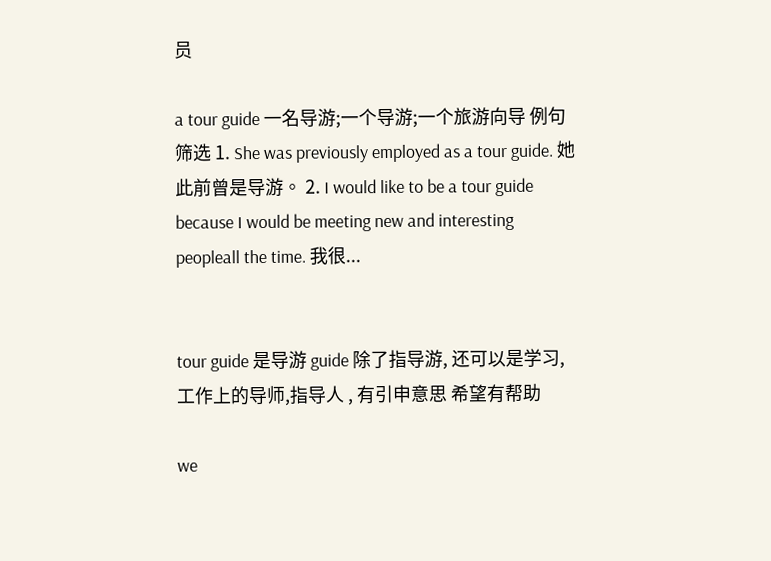员

a tour guide 一名导游;一个导游;一个旅游向导 例句筛选 1. She was previously employed as a tour guide. 她此前曾是导游。 2. I would like to be a tour guide because I would be meeting new and interesting peopleall the time. 我很...


tour guide 是导游 guide 除了指导游, 还可以是学习, 工作上的导师,指导人 , 有引申意思 希望有帮助

we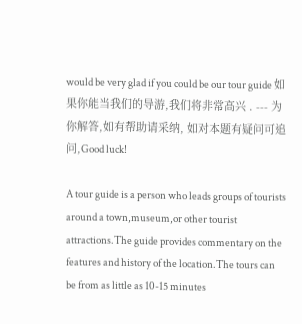would be very glad if you could be our tour guide 如果你能当我们的导游,我们将非常高兴 . --- 为你解答,如有帮助请采纳, 如对本题有疑问可追问,Good luck!

A tour guide is a person who leads groups of tourists around a town,museum,or other tourist attractions.The guide provides commentary on the features and history of the location.The tours can be from as little as 10-15 minutes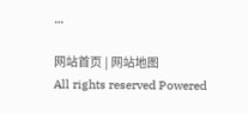...

网站首页 | 网站地图
All rights reserved Powered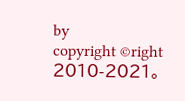by
copyright ©right 2010-2021。